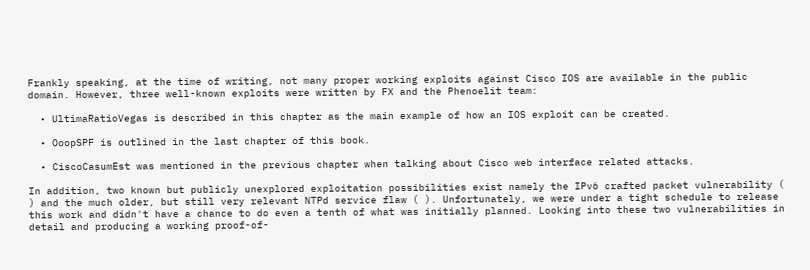Frankly speaking, at the time of writing, not many proper working exploits against Cisco IOS are available in the public domain. However, three well-known exploits were written by FX and the Phenoelit team:

  • UltimaRatioVegas is described in this chapter as the main example of how an IOS exploit can be created.

  • OoopSPF is outlined in the last chapter of this book.

  • CiscoCasumEst was mentioned in the previous chapter when talking about Cisco web interface related attacks.

In addition, two known but publicly unexplored exploitation possibilities exist namely the IPv6 crafted packet vulnerability ( ) and the much older, but still very relevant NTPd service flaw ( ). Unfortunately, we were under a tight schedule to release this work and didn't have a chance to do even a tenth of what was initially planned. Looking into these two vulnerabilities in detail and producing a working proof-of-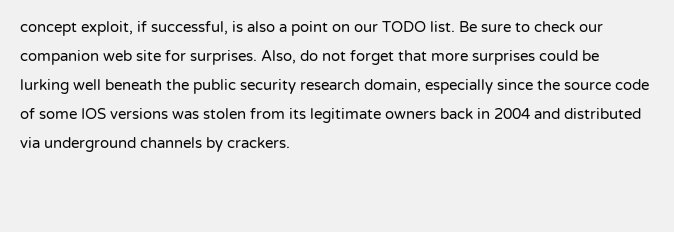concept exploit, if successful, is also a point on our TODO list. Be sure to check our companion web site for surprises. Also, do not forget that more surprises could be lurking well beneath the public security research domain, especially since the source code of some IOS versions was stolen from its legitimate owners back in 2004 and distributed via underground channels by crackers.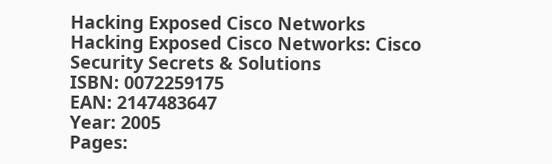Hacking Exposed Cisco Networks
Hacking Exposed Cisco Networks: Cisco Security Secrets & Solutions
ISBN: 0072259175
EAN: 2147483647
Year: 2005
Pages: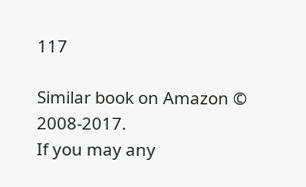117

Similar book on Amazon © 2008-2017.
If you may any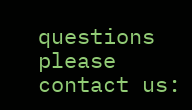questions please contact us: